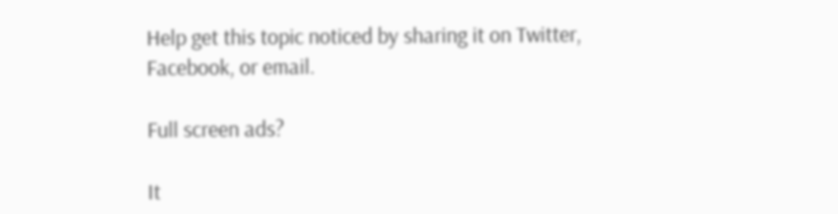Help get this topic noticed by sharing it on Twitter, Facebook, or email.

Full screen ads?

It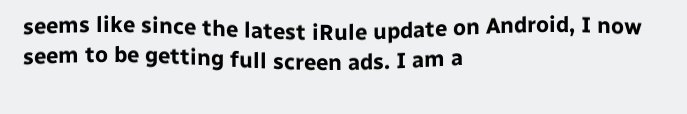seems like since the latest iRule update on Android, I now seem to be getting full screen ads. I am a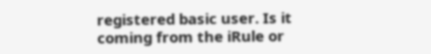registered basic user. Is it coming from the iRule or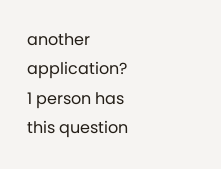another application?
1 person has
this question